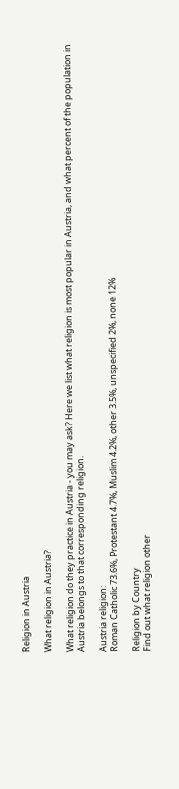Religion in Austria

What religion in Austria?

What religion do they practice in Austria - you may ask? Here we list what religion is most popular in Austria, and what percent of the population in Austria belongs to that corresponding religion.

Austria religion:
Roman Catholic 73.6%, Protestant 4.7%, Muslim 4.2%, other 3.5%, unspecified 2%, none 12%

Religion by Country
Find out what religion other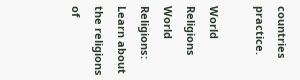countries practice.

World Religions
World Religions: Learn about the religions of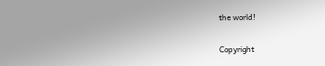the world!

Copyright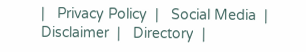|   Privacy Policy  |   Social Media  |   Disclaimer  |   Directory  |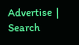Advertise  |   Search